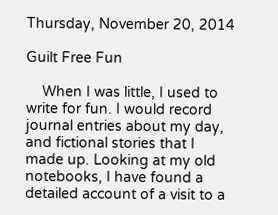Thursday, November 20, 2014

Guilt Free Fun

    When I was little, I used to write for fun. I would record journal entries about my day, and fictional stories that I made up. Looking at my old notebooks, I have found a detailed account of a visit to a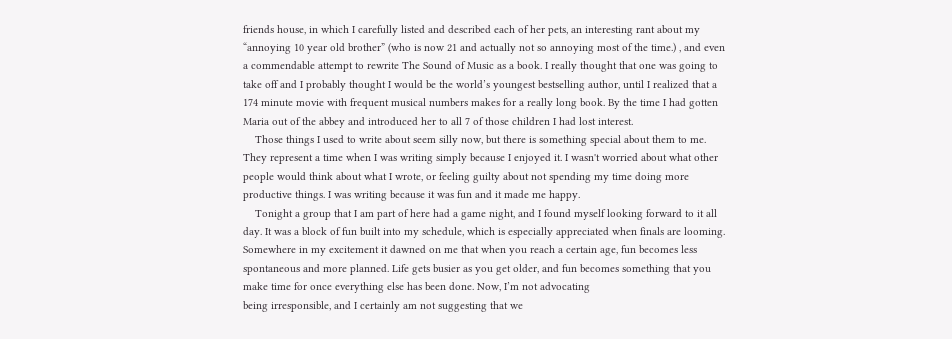friends house, in which I carefully listed and described each of her pets, an interesting rant about my “annoying 10 year old brother” (who is now 21 and actually not so annoying most of the time.) , and even a commendable attempt to rewrite The Sound of Music as a book. I really thought that one was going to take off and I probably thought I would be the world’s youngest bestselling author, until I realized that a 174 minute movie with frequent musical numbers makes for a really long book. By the time I had gotten Maria out of the abbey and introduced her to all 7 of those children I had lost interest.
    Those things I used to write about seem silly now, but there is something special about them to me. They represent a time when I was writing simply because I enjoyed it. I wasn't worried about what other people would think about what I wrote, or feeling guilty about not spending my time doing more productive things. I was writing because it was fun and it made me happy.
    Tonight a group that I am part of here had a game night, and I found myself looking forward to it all day. It was a block of fun built into my schedule, which is especially appreciated when finals are looming. Somewhere in my excitement it dawned on me that when you reach a certain age, fun becomes less spontaneous and more planned. Life gets busier as you get older, and fun becomes something that you make time for once everything else has been done. Now, I’m not advocating
being irresponsible, and I certainly am not suggesting that we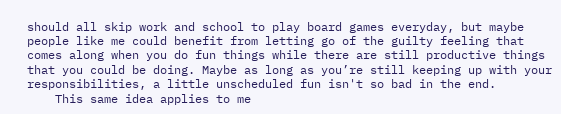should all skip work and school to play board games everyday, but maybe people like me could benefit from letting go of the guilty feeling that comes along when you do fun things while there are still productive things that you could be doing. Maybe as long as you’re still keeping up with your responsibilities, a little unscheduled fun isn't so bad in the end.
    This same idea applies to me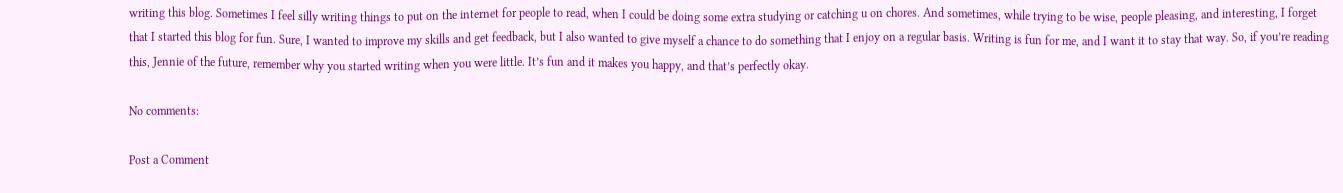writing this blog. Sometimes I feel silly writing things to put on the internet for people to read, when I could be doing some extra studying or catching u on chores. And sometimes, while trying to be wise, people pleasing, and interesting, I forget that I started this blog for fun. Sure, I wanted to improve my skills and get feedback, but I also wanted to give myself a chance to do something that I enjoy on a regular basis. Writing is fun for me, and I want it to stay that way. So, if you’re reading this, Jennie of the future, remember why you started writing when you were little. It’s fun and it makes you happy, and that’s perfectly okay.

No comments:

Post a Comment